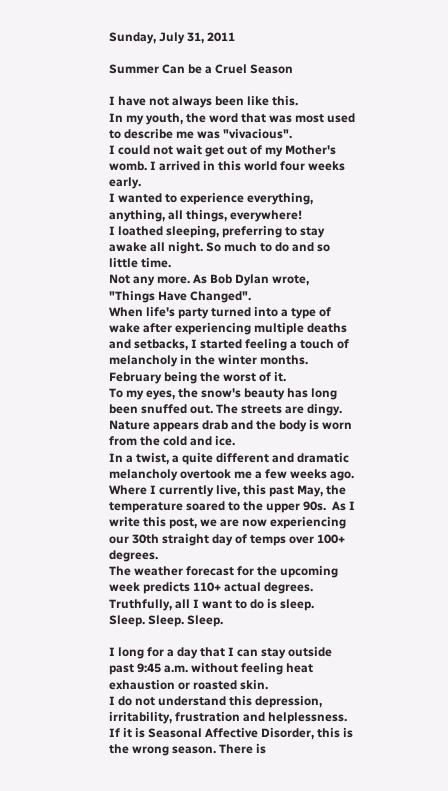Sunday, July 31, 2011

Summer Can be a Cruel Season

I have not always been like this.
In my youth, the word that was most used to describe me was "vivacious".
I could not wait get out of my Mother's womb. I arrived in this world four weeks early.
I wanted to experience everything, anything, all things, everywhere!
I loathed sleeping, preferring to stay awake all night. So much to do and so little time.
Not any more. As Bob Dylan wrote, "Things Have Changed".
When life's party turned into a type of wake after experiencing multiple deaths and setbacks, I started feeling a touch of melancholy in the winter months. February being the worst of it.
To my eyes, the snow's beauty has long been snuffed out. The streets are dingy. Nature appears drab and the body is worn from the cold and ice.
In a twist, a quite different and dramatic melancholy overtook me a few weeks ago.
Where I currently live, this past May, the temperature soared to the upper 90s.  As I write this post, we are now experiencing our 30th straight day of temps over 100+ degrees.
The weather forecast for the upcoming week predicts 110+ actual degrees.
Truthfully, all I want to do is sleep.
Sleep. Sleep. Sleep.

I long for a day that I can stay outside past 9:45 a.m. without feeling heat exhaustion or roasted skin.
I do not understand this depression, irritability, frustration and helplessness. If it is Seasonal Affective Disorder, this is the wrong season. There is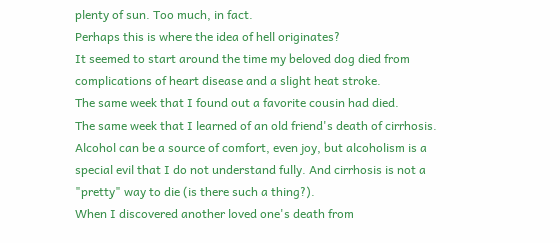plenty of sun. Too much, in fact.
Perhaps this is where the idea of hell originates?
It seemed to start around the time my beloved dog died from complications of heart disease and a slight heat stroke.
The same week that I found out a favorite cousin had died.
The same week that I learned of an old friend's death of cirrhosis.
Alcohol can be a source of comfort, even joy, but alcoholism is a special evil that I do not understand fully. And cirrhosis is not a "pretty" way to die (is there such a thing?).
When I discovered another loved one's death from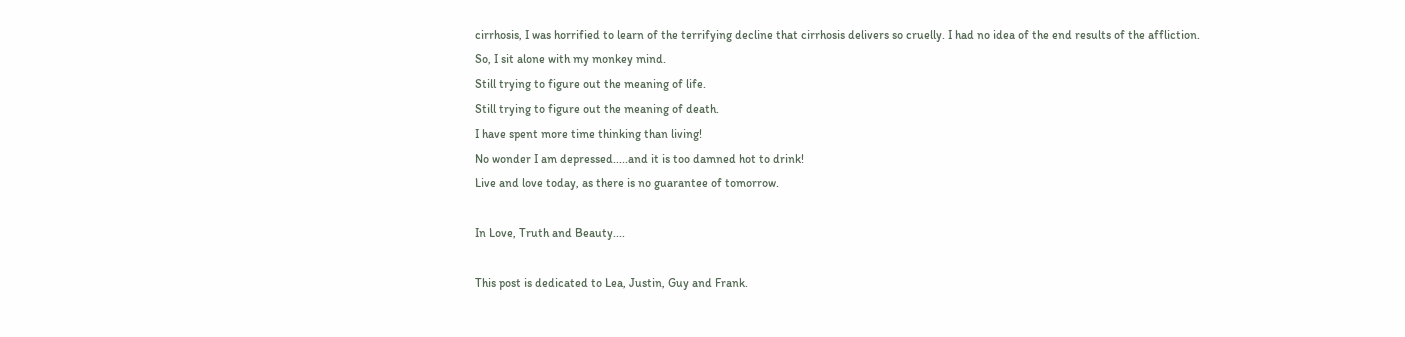cirrhosis, I was horrified to learn of the terrifying decline that cirrhosis delivers so cruelly. I had no idea of the end results of the affliction.
So, I sit alone with my monkey mind.
Still trying to figure out the meaning of life.
Still trying to figure out the meaning of death.
I have spent more time thinking than living!
No wonder I am depressed.....and it is too damned hot to drink!
Live and love today, as there is no guarantee of tomorrow.

In Love, Truth and Beauty....

This post is dedicated to Lea, Justin, Guy and Frank.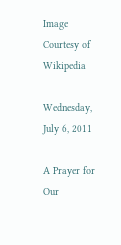Image Courtesy of Wikipedia

Wednesday, July 6, 2011

A Prayer for Our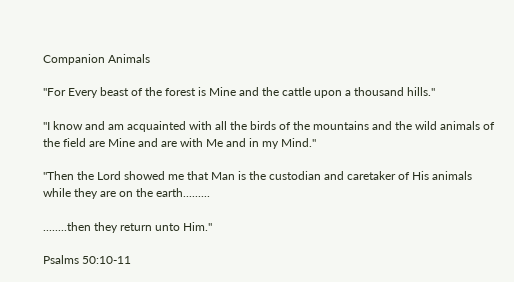Companion Animals

"For Every beast of the forest is Mine and the cattle upon a thousand hills."

"I know and am acquainted with all the birds of the mountains and the wild animals of the field are Mine and are with Me and in my Mind."

"Then the Lord showed me that Man is the custodian and caretaker of His animals while they are on the earth.........

........then they return unto Him."

Psalms 50:10-11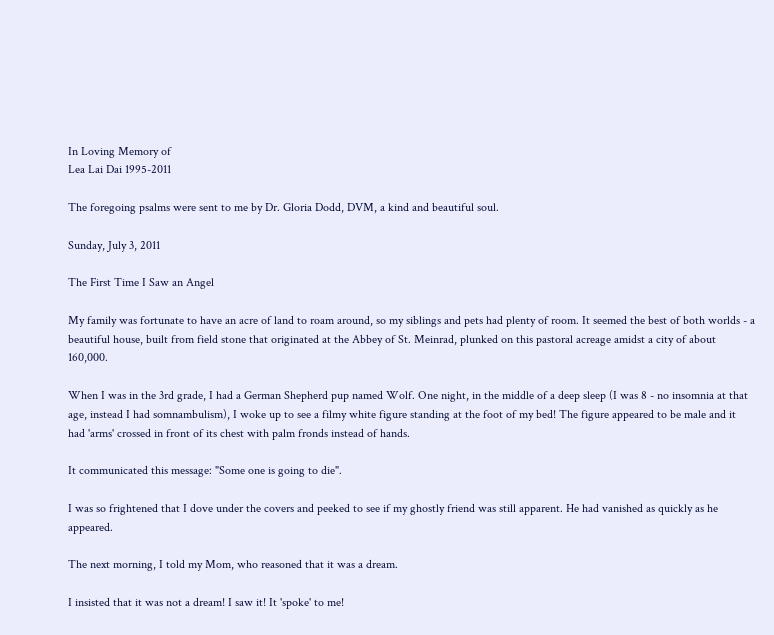In Loving Memory of
Lea Lai Dai 1995-2011

The foregoing psalms were sent to me by Dr. Gloria Dodd, DVM, a kind and beautiful soul.

Sunday, July 3, 2011

The First Time I Saw an Angel

My family was fortunate to have an acre of land to roam around, so my siblings and pets had plenty of room. It seemed the best of both worlds - a beautiful house, built from field stone that originated at the Abbey of St. Meinrad, plunked on this pastoral acreage amidst a city of about 160,000.

When I was in the 3rd grade, I had a German Shepherd pup named Wolf. One night, in the middle of a deep sleep (I was 8 - no insomnia at that age, instead I had somnambulism), I woke up to see a filmy white figure standing at the foot of my bed! The figure appeared to be male and it had 'arms' crossed in front of its chest with palm fronds instead of hands.

It communicated this message: "Some one is going to die".

I was so frightened that I dove under the covers and peeked to see if my ghostly friend was still apparent. He had vanished as quickly as he appeared.

The next morning, I told my Mom, who reasoned that it was a dream.

I insisted that it was not a dream! I saw it! It 'spoke' to me!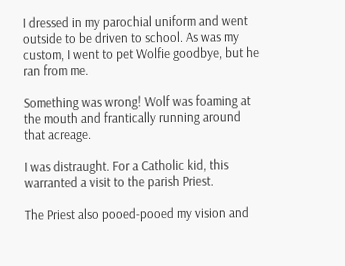I dressed in my parochial uniform and went outside to be driven to school. As was my custom, I went to pet Wolfie goodbye, but he ran from me.

Something was wrong! Wolf was foaming at the mouth and frantically running around that acreage.

I was distraught. For a Catholic kid, this warranted a visit to the parish Priest.

The Priest also pooed-pooed my vision and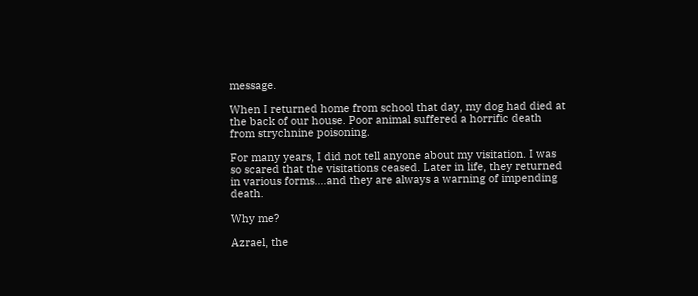message.

When I returned home from school that day, my dog had died at the back of our house. Poor animal suffered a horrific death from strychnine poisoning.

For many years, I did not tell anyone about my visitation. I was so scared that the visitations ceased. Later in life, they returned in various forms....and they are always a warning of impending death.

Why me?

Azrael, the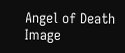Angel of Death
Image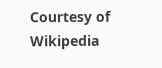Courtesy of Wikipedia